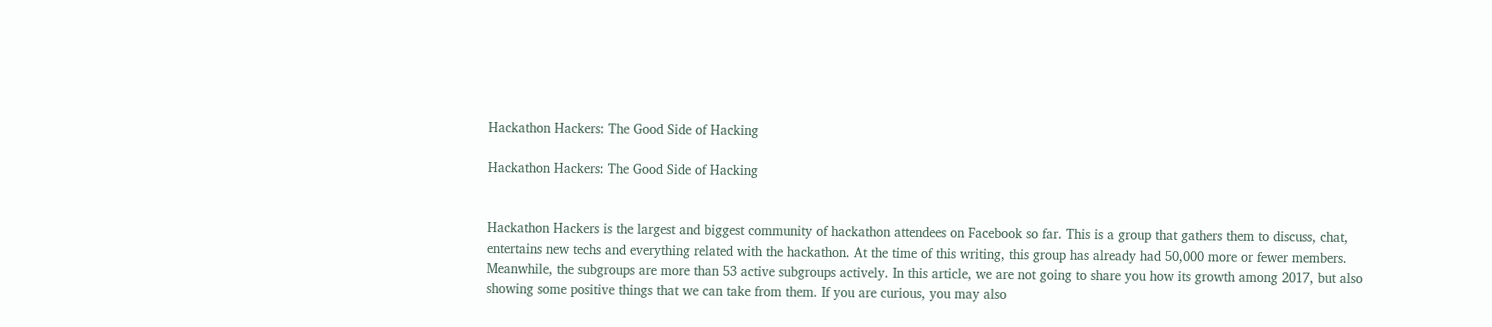Hackathon Hackers: The Good Side of Hacking

Hackathon Hackers: The Good Side of Hacking


Hackathon Hackers is the largest and biggest community of hackathon attendees on Facebook so far. This is a group that gathers them to discuss, chat, entertains new techs and everything related with the hackathon. At the time of this writing, this group has already had 50,000 more or fewer members. Meanwhile, the subgroups are more than 53 active subgroups actively. In this article, we are not going to share you how its growth among 2017, but also showing some positive things that we can take from them. If you are curious, you may also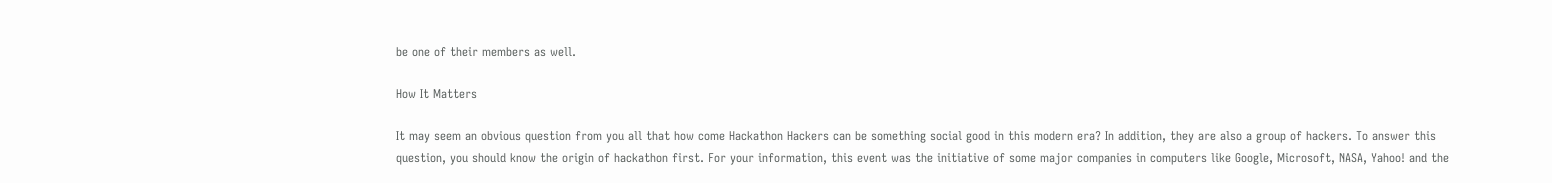be one of their members as well.

How It Matters

It may seem an obvious question from you all that how come Hackathon Hackers can be something social good in this modern era? In addition, they are also a group of hackers. To answer this question, you should know the origin of hackathon first. For your information, this event was the initiative of some major companies in computers like Google, Microsoft, NASA, Yahoo! and the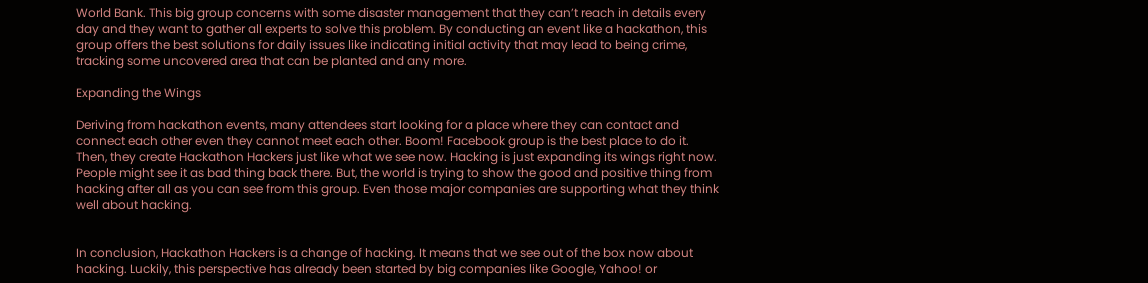World Bank. This big group concerns with some disaster management that they can’t reach in details every day and they want to gather all experts to solve this problem. By conducting an event like a hackathon, this group offers the best solutions for daily issues like indicating initial activity that may lead to being crime, tracking some uncovered area that can be planted and any more.

Expanding the Wings

Deriving from hackathon events, many attendees start looking for a place where they can contact and connect each other even they cannot meet each other. Boom! Facebook group is the best place to do it. Then, they create Hackathon Hackers just like what we see now. Hacking is just expanding its wings right now. People might see it as bad thing back there. But, the world is trying to show the good and positive thing from hacking after all as you can see from this group. Even those major companies are supporting what they think well about hacking.


In conclusion, Hackathon Hackers is a change of hacking. It means that we see out of the box now about hacking. Luckily, this perspective has already been started by big companies like Google, Yahoo! or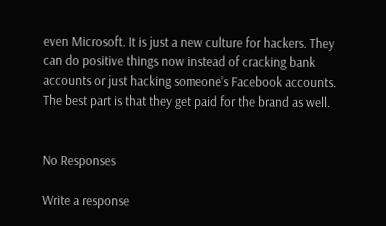even Microsoft. It is just a new culture for hackers. They can do positive things now instead of cracking bank accounts or just hacking someone’s Facebook accounts. The best part is that they get paid for the brand as well.


No Responses

Write a response